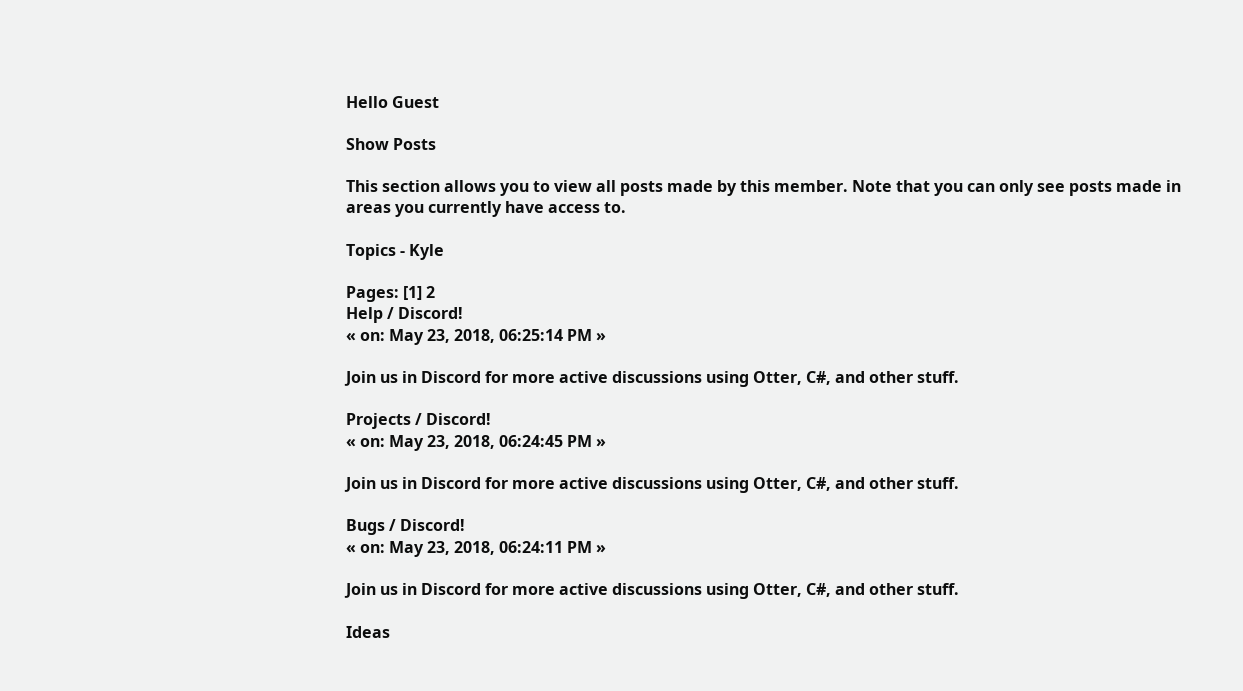Hello Guest

Show Posts

This section allows you to view all posts made by this member. Note that you can only see posts made in areas you currently have access to.

Topics - Kyle

Pages: [1] 2
Help / Discord!
« on: May 23, 2018, 06:25:14 PM »

Join us in Discord for more active discussions using Otter, C#, and other stuff.

Projects / Discord!
« on: May 23, 2018, 06:24:45 PM »

Join us in Discord for more active discussions using Otter, C#, and other stuff.

Bugs / Discord!
« on: May 23, 2018, 06:24:11 PM »

Join us in Discord for more active discussions using Otter, C#, and other stuff.

Ideas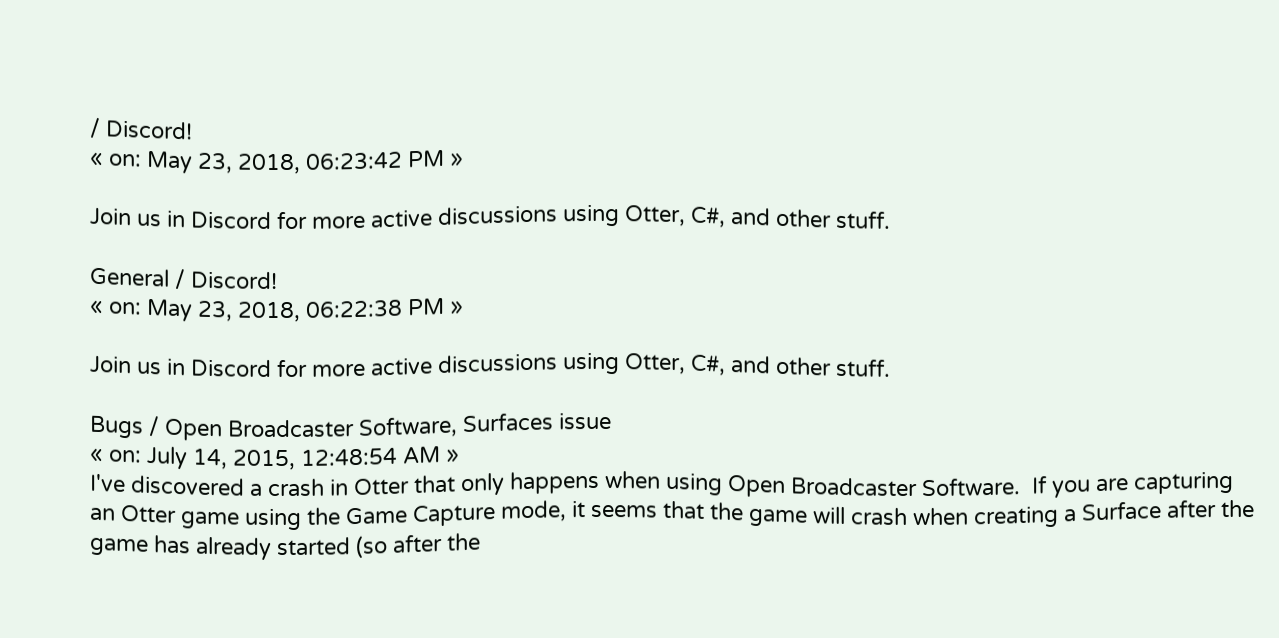/ Discord!
« on: May 23, 2018, 06:23:42 PM »

Join us in Discord for more active discussions using Otter, C#, and other stuff.

General / Discord!
« on: May 23, 2018, 06:22:38 PM »

Join us in Discord for more active discussions using Otter, C#, and other stuff.

Bugs / Open Broadcaster Software, Surfaces issue
« on: July 14, 2015, 12:48:54 AM »
I've discovered a crash in Otter that only happens when using Open Broadcaster Software.  If you are capturing an Otter game using the Game Capture mode, it seems that the game will crash when creating a Surface after the game has already started (so after the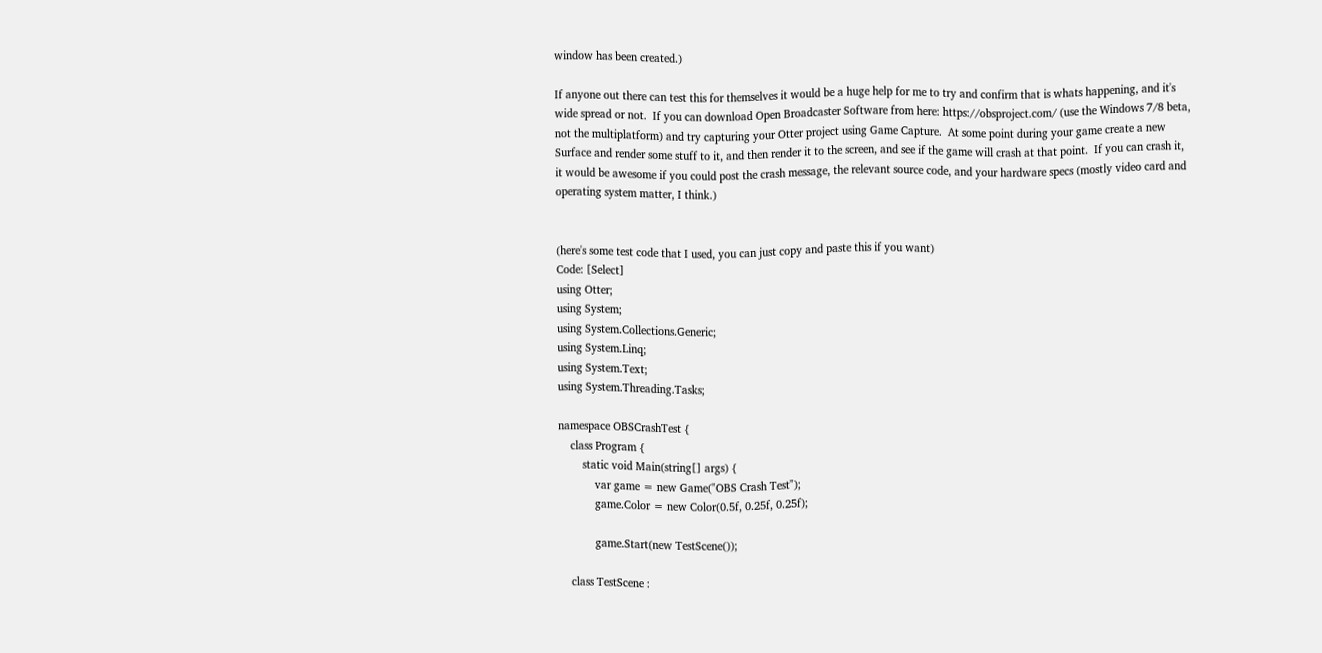window has been created.)

If anyone out there can test this for themselves it would be a huge help for me to try and confirm that is whats happening, and it's wide spread or not.  If you can download Open Broadcaster Software from here: https://obsproject.com/ (use the Windows 7/8 beta, not the multiplatform) and try capturing your Otter project using Game Capture.  At some point during your game create a new Surface and render some stuff to it, and then render it to the screen, and see if the game will crash at that point.  If you can crash it, it would be awesome if you could post the crash message, the relevant source code, and your hardware specs (mostly video card and operating system matter, I think.)


(here's some test code that I used, you can just copy and paste this if you want)
Code: [Select]
using Otter;
using System;
using System.Collections.Generic;
using System.Linq;
using System.Text;
using System.Threading.Tasks;

namespace OBSCrashTest {
    class Program {
        static void Main(string[] args) {
            var game = new Game("OBS Crash Test");
            game.Color = new Color(0.5f, 0.25f, 0.25f);

            game.Start(new TestScene());

    class TestScene :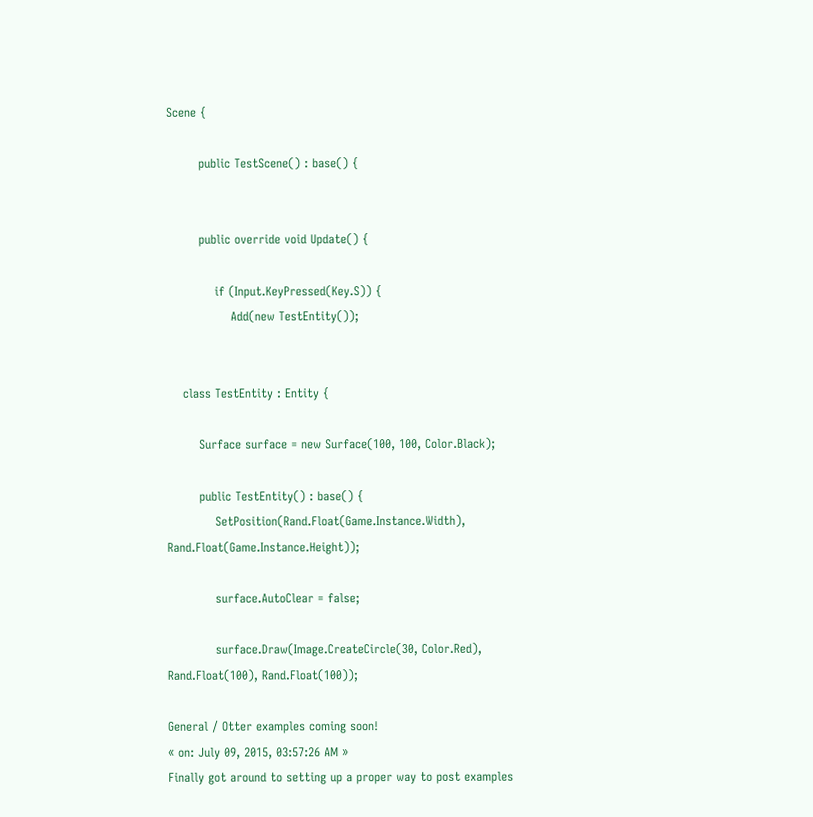Scene {

        public TestScene() : base() {


        public override void Update() {

            if (Input.KeyPressed(Key.S)) {
                Add(new TestEntity());


    class TestEntity : Entity {

        Surface surface = new Surface(100, 100, Color.Black);

        public TestEntity() : base() {
            SetPosition(Rand.Float(Game.Instance.Width), Rand.Float(Game.Instance.Height));

            surface.AutoClear = false;

            surface.Draw(Image.CreateCircle(30, Color.Red), Rand.Float(100), Rand.Float(100));

General / Otter examples coming soon!
« on: July 09, 2015, 03:57:26 AM »
Finally got around to setting up a proper way to post examples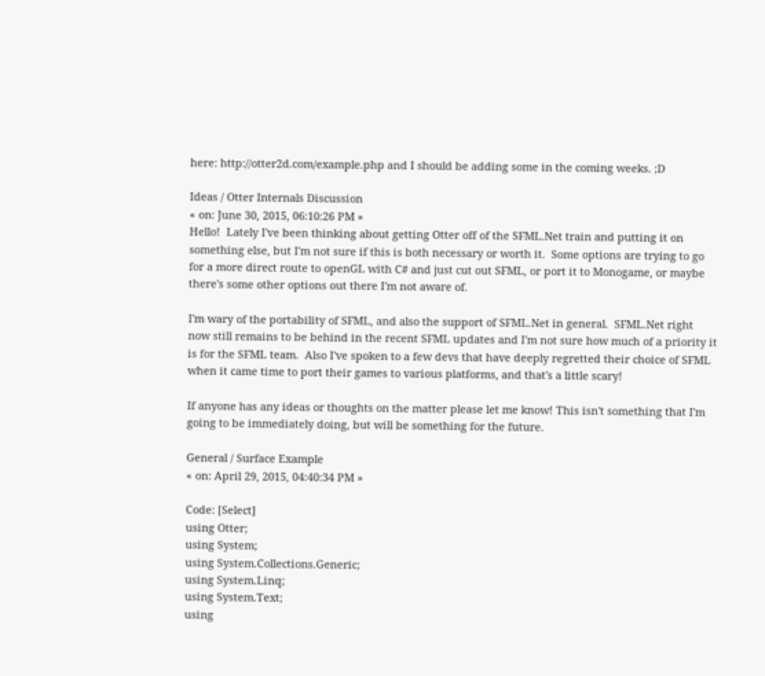here: http://otter2d.com/example.php and I should be adding some in the coming weeks. ;D

Ideas / Otter Internals Discussion
« on: June 30, 2015, 06:10:26 PM »
Hello!  Lately I've been thinking about getting Otter off of the SFML.Net train and putting it on something else, but I'm not sure if this is both necessary or worth it.  Some options are trying to go for a more direct route to openGL with C# and just cut out SFML, or port it to Monogame, or maybe there's some other options out there I'm not aware of.

I'm wary of the portability of SFML, and also the support of SFML.Net in general.  SFML.Net right now still remains to be behind in the recent SFML updates and I'm not sure how much of a priority it is for the SFML team.  Also I've spoken to a few devs that have deeply regretted their choice of SFML when it came time to port their games to various platforms, and that's a little scary!

If anyone has any ideas or thoughts on the matter please let me know! This isn't something that I'm going to be immediately doing, but will be something for the future.

General / Surface Example
« on: April 29, 2015, 04:40:34 PM »

Code: [Select]
using Otter;
using System;
using System.Collections.Generic;
using System.Linq;
using System.Text;
using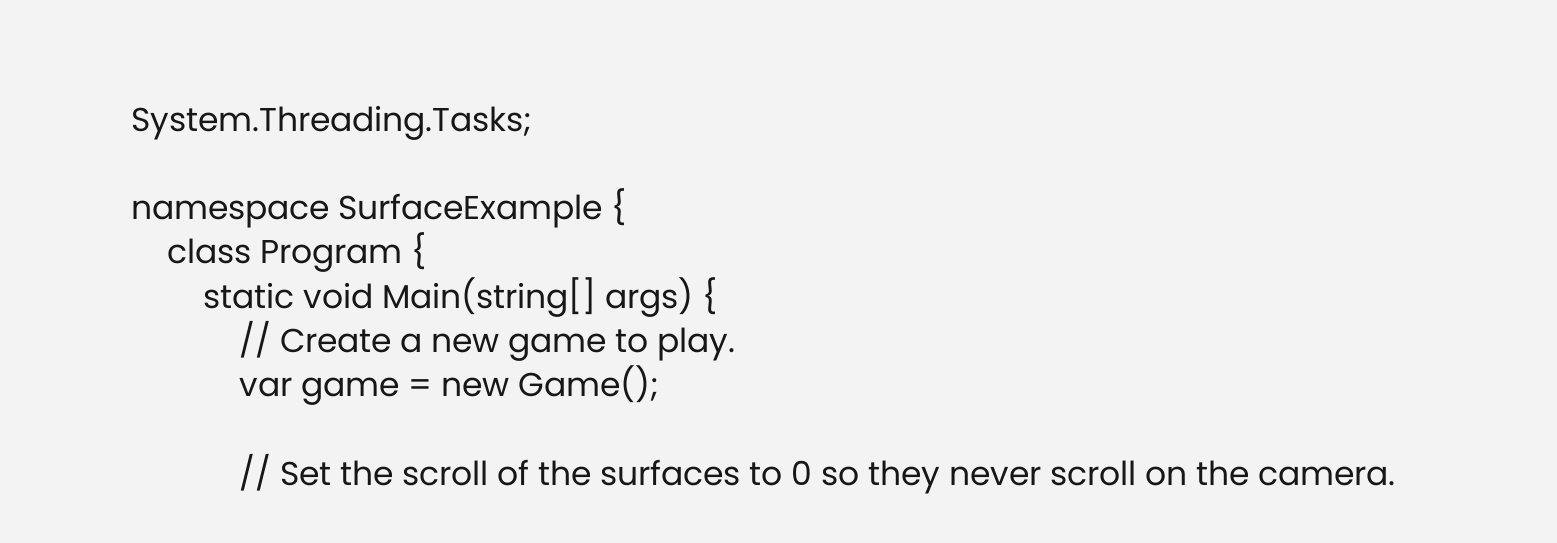System.Threading.Tasks;

namespace SurfaceExample {
    class Program {
        static void Main(string[] args) {
            // Create a new game to play.
            var game = new Game();

            // Set the scroll of the surfaces to 0 so they never scroll on the camera.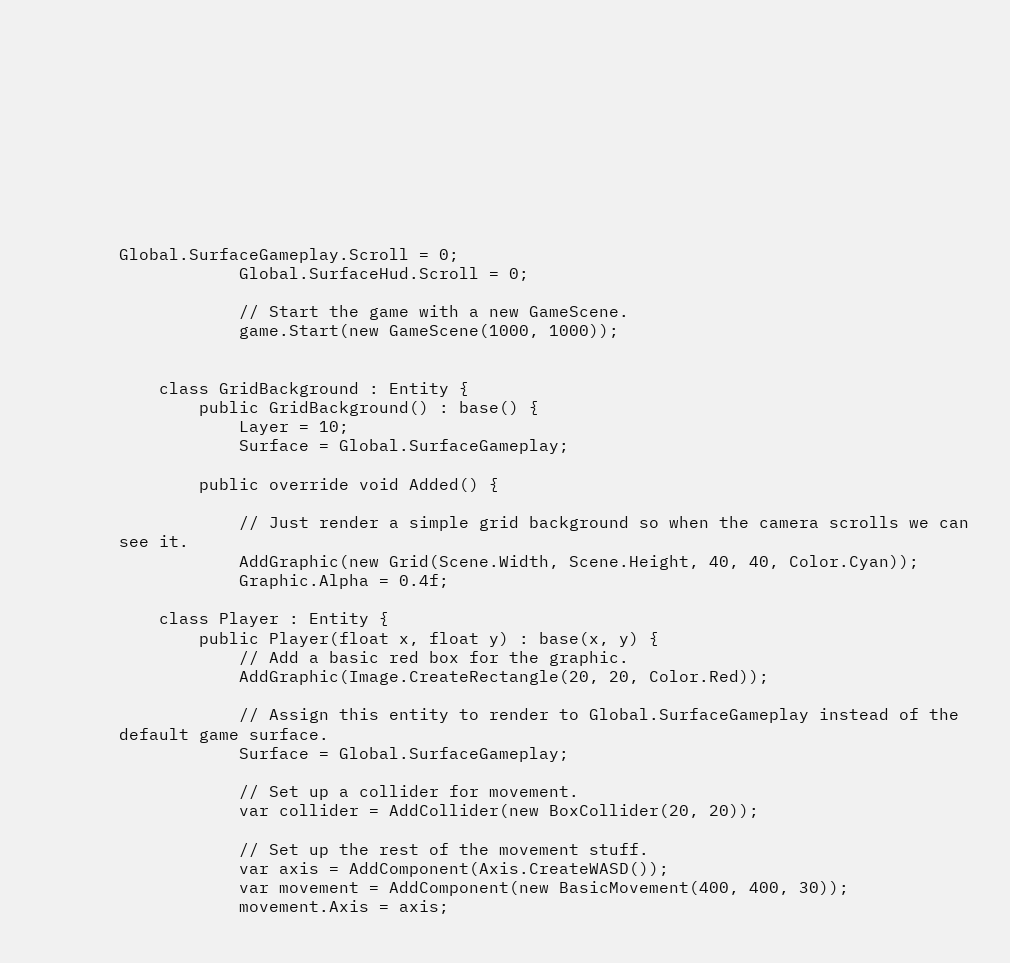Global.SurfaceGameplay.Scroll = 0;
            Global.SurfaceHud.Scroll = 0;

            // Start the game with a new GameScene.
            game.Start(new GameScene(1000, 1000));


    class GridBackground : Entity {
        public GridBackground() : base() {
            Layer = 10;
            Surface = Global.SurfaceGameplay;

        public override void Added() {

            // Just render a simple grid background so when the camera scrolls we can see it.
            AddGraphic(new Grid(Scene.Width, Scene.Height, 40, 40, Color.Cyan));
            Graphic.Alpha = 0.4f;

    class Player : Entity {
        public Player(float x, float y) : base(x, y) {
            // Add a basic red box for the graphic.
            AddGraphic(Image.CreateRectangle(20, 20, Color.Red));

            // Assign this entity to render to Global.SurfaceGameplay instead of the default game surface.
            Surface = Global.SurfaceGameplay;

            // Set up a collider for movement.
            var collider = AddCollider(new BoxCollider(20, 20));

            // Set up the rest of the movement stuff.
            var axis = AddComponent(Axis.CreateWASD());
            var movement = AddComponent(new BasicMovement(400, 400, 30));
            movement.Axis = axis;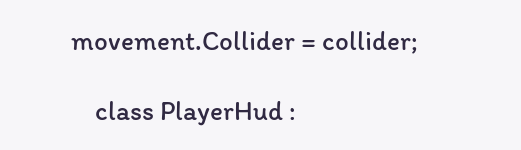movement.Collider = collider;

    class PlayerHud :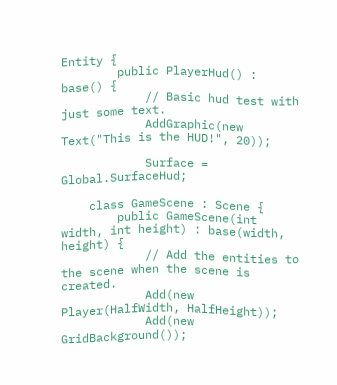Entity {
        public PlayerHud() : base() {
            // Basic hud test with just some text.
            AddGraphic(new Text("This is the HUD!", 20));

            Surface = Global.SurfaceHud;

    class GameScene : Scene {
        public GameScene(int width, int height) : base(width, height) {
            // Add the entities to the scene when the scene is created.
            Add(new Player(HalfWidth, HalfHeight));
            Add(new GridBackground());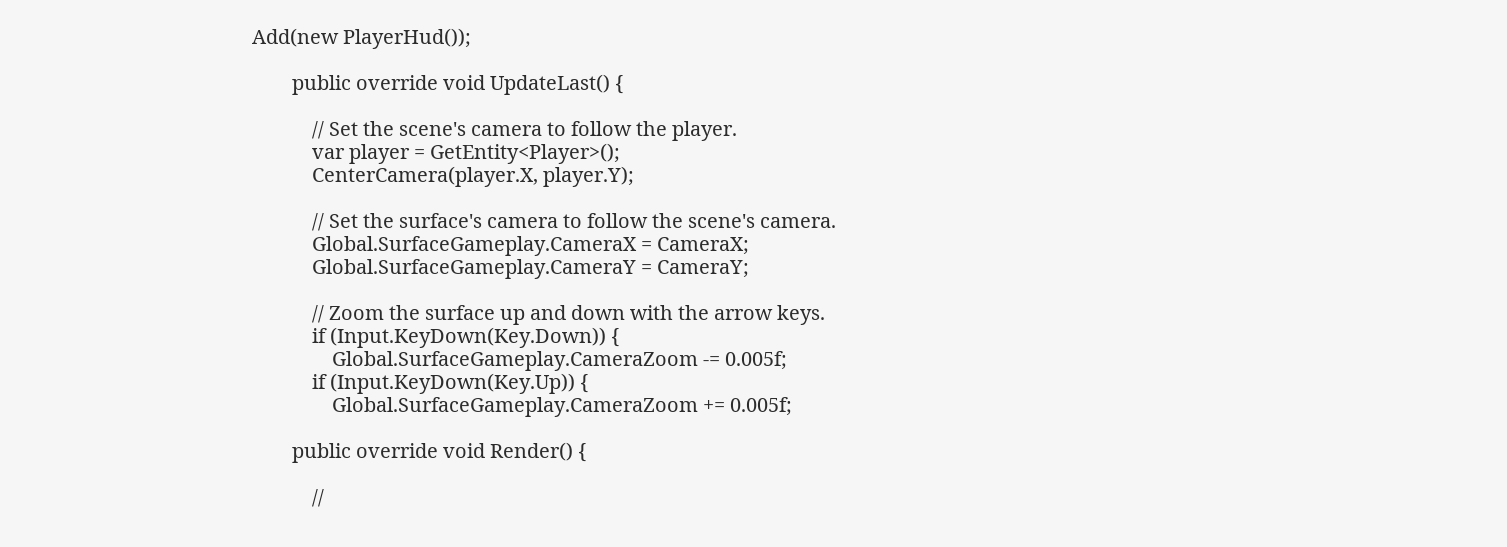Add(new PlayerHud());

        public override void UpdateLast() {

            // Set the scene's camera to follow the player.
            var player = GetEntity<Player>();
            CenterCamera(player.X, player.Y);

            // Set the surface's camera to follow the scene's camera.
            Global.SurfaceGameplay.CameraX = CameraX;
            Global.SurfaceGameplay.CameraY = CameraY;

            // Zoom the surface up and down with the arrow keys.
            if (Input.KeyDown(Key.Down)) {
                Global.SurfaceGameplay.CameraZoom -= 0.005f;
            if (Input.KeyDown(Key.Up)) {
                Global.SurfaceGameplay.CameraZoom += 0.005f;

        public override void Render() {

            //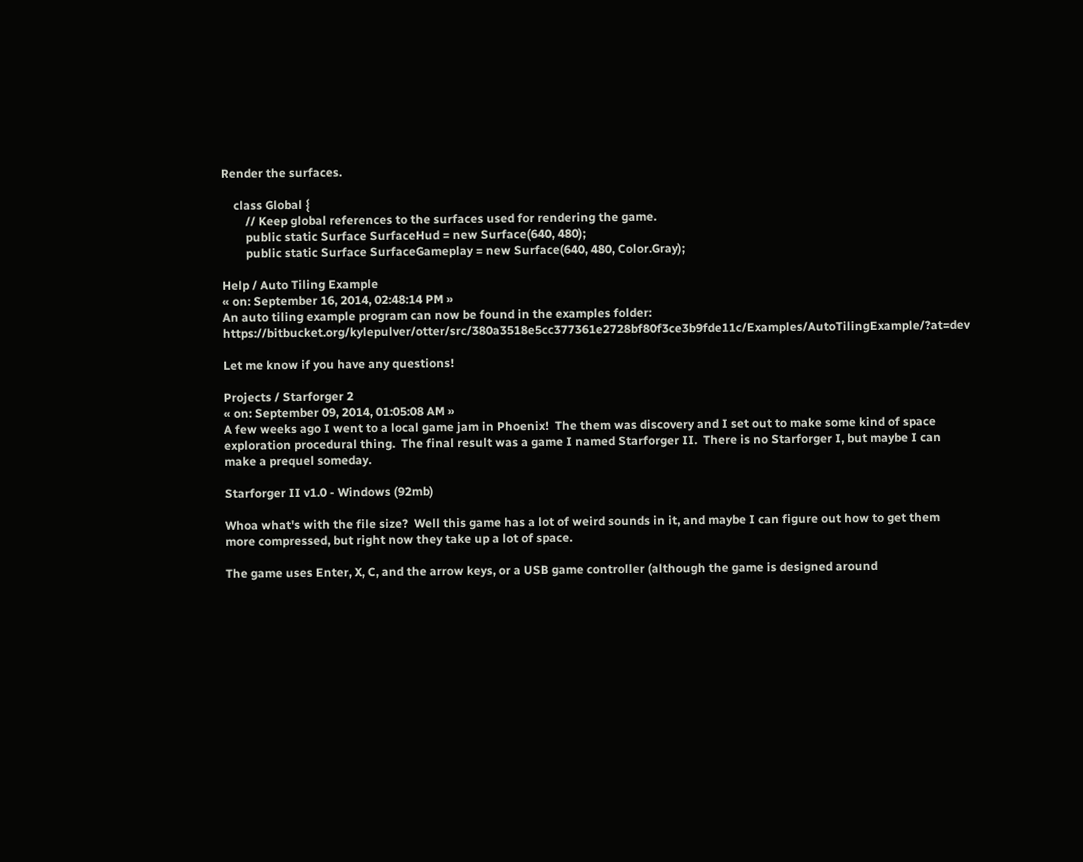Render the surfaces.

    class Global {
        // Keep global references to the surfaces used for rendering the game.
        public static Surface SurfaceHud = new Surface(640, 480);
        public static Surface SurfaceGameplay = new Surface(640, 480, Color.Gray);

Help / Auto Tiling Example
« on: September 16, 2014, 02:48:14 PM »
An auto tiling example program can now be found in the examples folder: https://bitbucket.org/kylepulver/otter/src/380a3518e5cc377361e2728bf80f3ce3b9fde11c/Examples/AutoTilingExample/?at=dev

Let me know if you have any questions!

Projects / Starforger 2
« on: September 09, 2014, 01:05:08 AM »
A few weeks ago I went to a local game jam in Phoenix!  The them was discovery and I set out to make some kind of space exploration procedural thing.  The final result was a game I named Starforger II.  There is no Starforger I, but maybe I can make a prequel someday.

Starforger II v1.0 - Windows (92mb)

Whoa what's with the file size?  Well this game has a lot of weird sounds in it, and maybe I can figure out how to get them more compressed, but right now they take up a lot of space.

The game uses Enter, X, C, and the arrow keys, or a USB game controller (although the game is designed around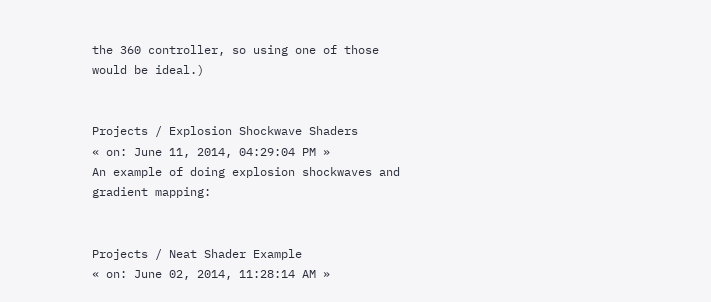the 360 controller, so using one of those would be ideal.)


Projects / Explosion Shockwave Shaders
« on: June 11, 2014, 04:29:04 PM »
An example of doing explosion shockwaves and gradient mapping:


Projects / Neat Shader Example
« on: June 02, 2014, 11:28:14 AM »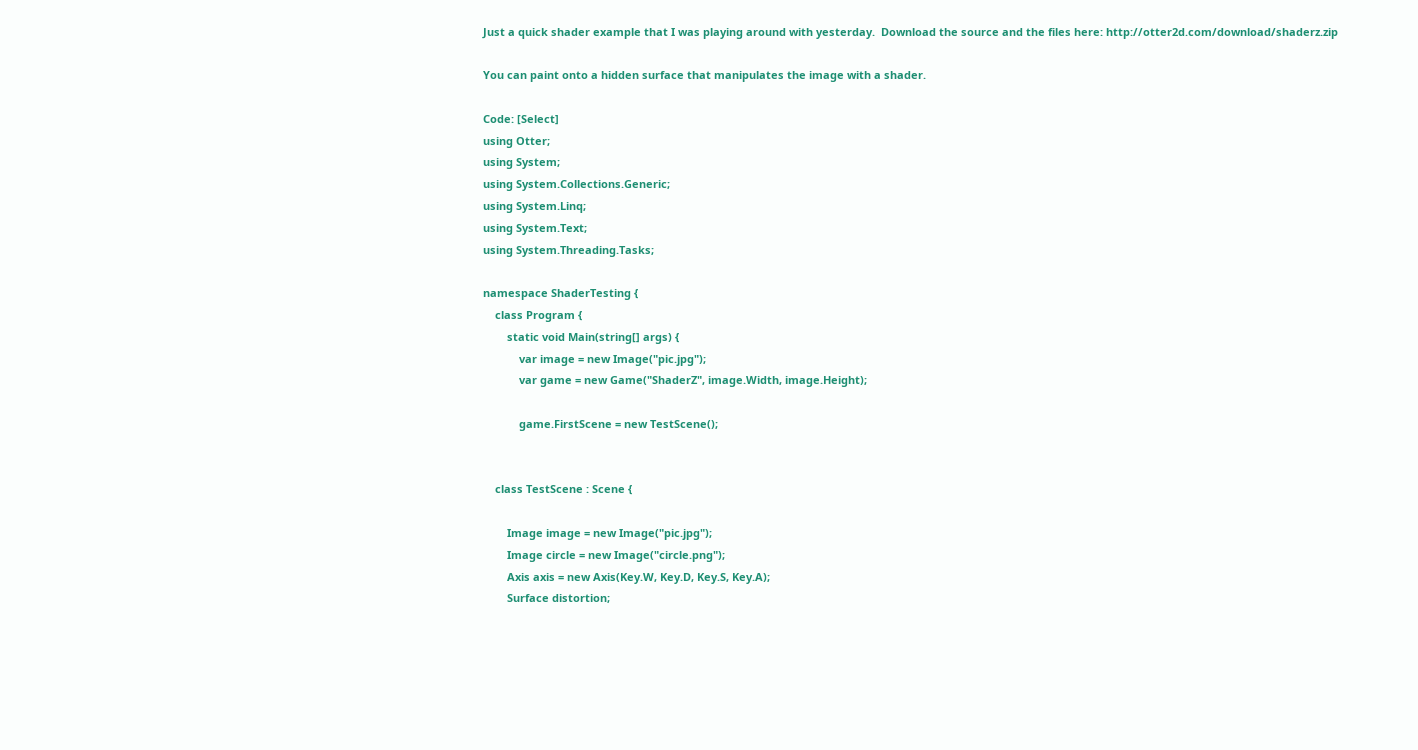Just a quick shader example that I was playing around with yesterday.  Download the source and the files here: http://otter2d.com/download/shaderz.zip

You can paint onto a hidden surface that manipulates the image with a shader.

Code: [Select]
using Otter;
using System;
using System.Collections.Generic;
using System.Linq;
using System.Text;
using System.Threading.Tasks;

namespace ShaderTesting {
    class Program {
        static void Main(string[] args) {
            var image = new Image("pic.jpg");
            var game = new Game("ShaderZ", image.Width, image.Height);

            game.FirstScene = new TestScene();


    class TestScene : Scene {

        Image image = new Image("pic.jpg");
        Image circle = new Image("circle.png");
        Axis axis = new Axis(Key.W, Key.D, Key.S, Key.A);
        Surface distortion;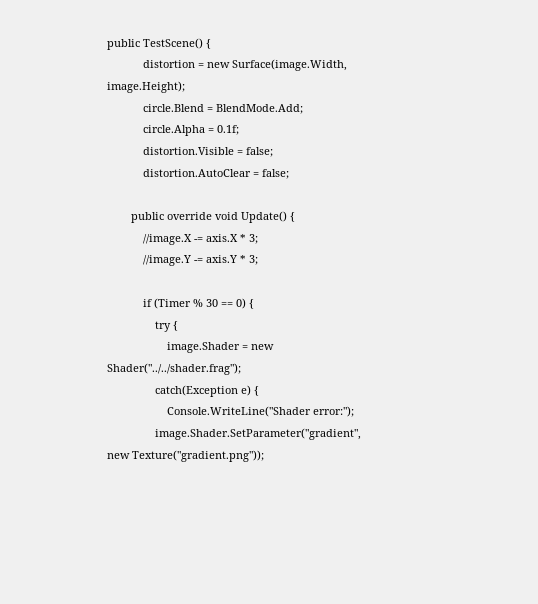public TestScene() {
            distortion = new Surface(image.Width, image.Height);
            circle.Blend = BlendMode.Add;
            circle.Alpha = 0.1f;
            distortion.Visible = false;
            distortion.AutoClear = false;

        public override void Update() {
            //image.X -= axis.X * 3;
            //image.Y -= axis.Y * 3;

            if (Timer % 30 == 0) {
                try {
                    image.Shader = new Shader("../../shader.frag");
                catch(Exception e) {
                    Console.WriteLine("Shader error:");
                image.Shader.SetParameter("gradient", new Texture("gradient.png"));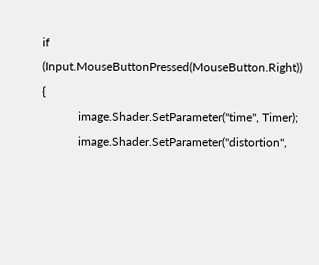if (Input.MouseButtonPressed(MouseButton.Right)) {
            image.Shader.SetParameter("time", Timer);
            image.Shader.SetParameter("distortion",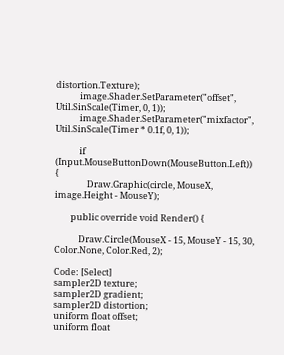distortion.Texture);
            image.Shader.SetParameter("offset", Util.SinScale(Timer, 0, 1));
            image.Shader.SetParameter("mixfactor", Util.SinScale(Timer * 0.1f, 0, 1));

            if (Input.MouseButtonDown(MouseButton.Left)) {
                Draw.Graphic(circle, MouseX, image.Height - MouseY);

        public override void Render() {

            Draw.Circle(MouseX - 15, MouseY - 15, 30, Color.None, Color.Red, 2);

Code: [Select]
sampler2D texture;
sampler2D gradient;
sampler2D distortion;
uniform float offset;
uniform float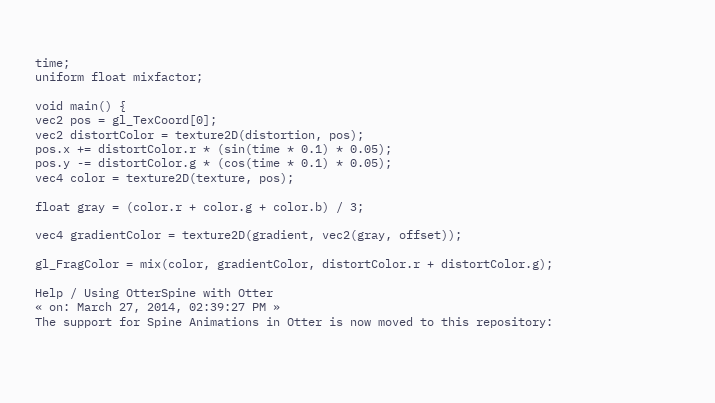time;
uniform float mixfactor;

void main() {
vec2 pos = gl_TexCoord[0];
vec2 distortColor = texture2D(distortion, pos);
pos.x += distortColor.r * (sin(time * 0.1) * 0.05);
pos.y -= distortColor.g * (cos(time * 0.1) * 0.05);
vec4 color = texture2D(texture, pos);

float gray = (color.r + color.g + color.b) / 3;

vec4 gradientColor = texture2D(gradient, vec2(gray, offset));

gl_FragColor = mix(color, gradientColor, distortColor.r + distortColor.g);

Help / Using OtterSpine with Otter
« on: March 27, 2014, 02:39:27 PM »
The support for Spine Animations in Otter is now moved to this repository: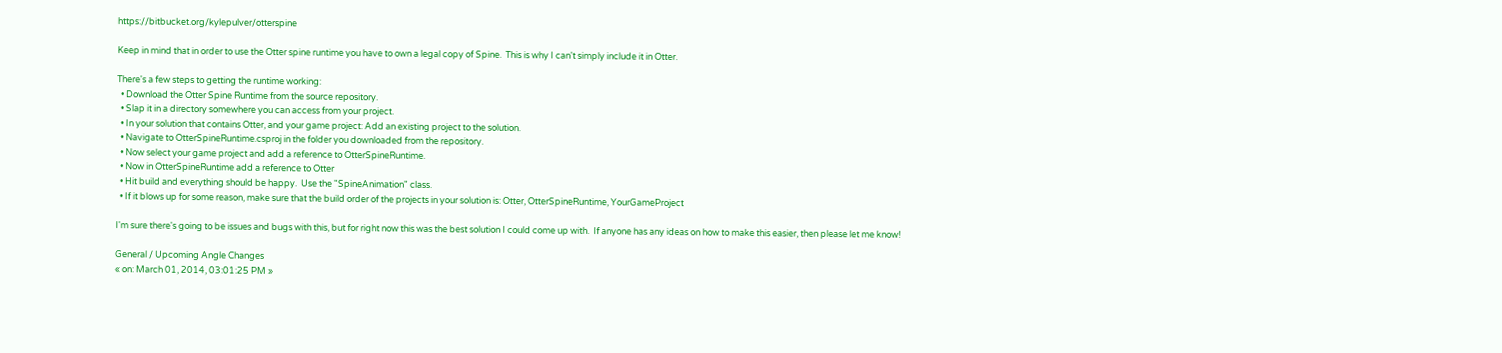https://bitbucket.org/kylepulver/otterspine

Keep in mind that in order to use the Otter spine runtime you have to own a legal copy of Spine.  This is why I can't simply include it in Otter.

There's a few steps to getting the runtime working:
  • Download the Otter Spine Runtime from the source repository.
  • Slap it in a directory somewhere you can access from your project.
  • In your solution that contains Otter, and your game project: Add an existing project to the solution.
  • Navigate to OtterSpineRuntime.csproj in the folder you downloaded from the repository.
  • Now select your game project and add a reference to OtterSpineRuntime.
  • Now in OtterSpineRuntime add a reference to Otter
  • Hit build and everything should be happy.  Use the "SpineAnimation" class.
  • If it blows up for some reason, make sure that the build order of the projects in your solution is: Otter, OtterSpineRuntime, YourGameProject

I'm sure there's going to be issues and bugs with this, but for right now this was the best solution I could come up with.  If anyone has any ideas on how to make this easier, then please let me know!

General / Upcoming Angle Changes
« on: March 01, 2014, 03:01:25 PM »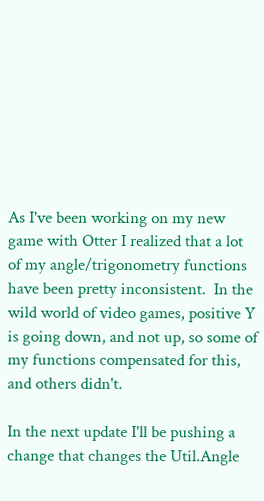As I've been working on my new game with Otter I realized that a lot of my angle/trigonometry functions have been pretty inconsistent.  In the wild world of video games, positive Y is going down, and not up, so some of my functions compensated for this, and others didn't.

In the next update I'll be pushing a change that changes the Util.Angle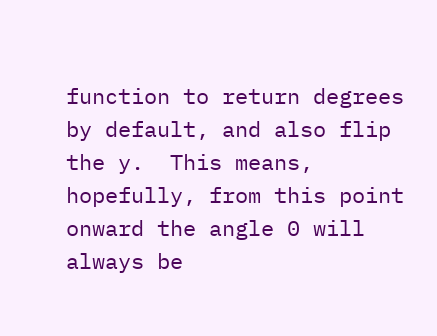function to return degrees by default, and also flip the y.  This means, hopefully, from this point onward the angle 0 will always be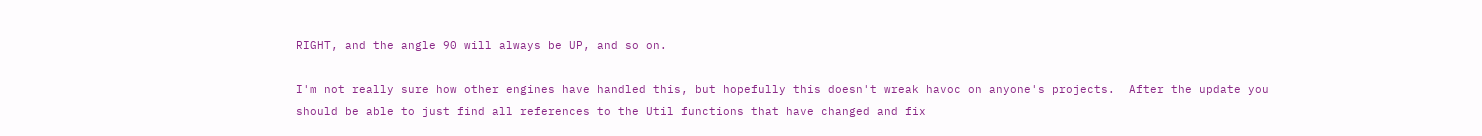RIGHT, and the angle 90 will always be UP, and so on.

I'm not really sure how other engines have handled this, but hopefully this doesn't wreak havoc on anyone's projects.  After the update you should be able to just find all references to the Util functions that have changed and fix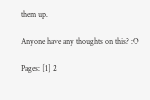them up.

Anyone have any thoughts on this? :O

Pages: [1] 2